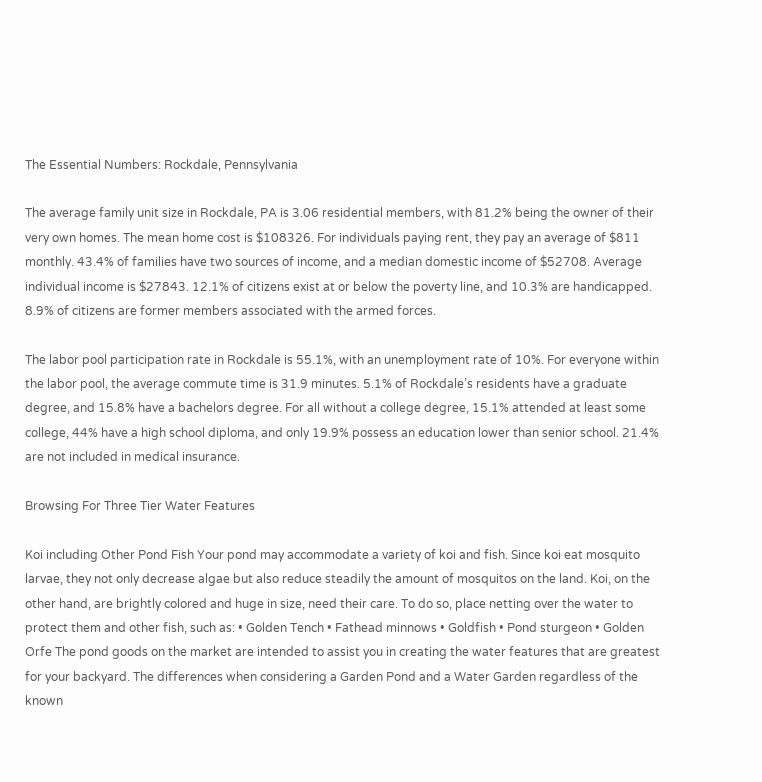The Essential Numbers: Rockdale, Pennsylvania

The average family unit size in Rockdale, PA is 3.06 residential members, with 81.2% being the owner of their very own homes. The mean home cost is $108326. For individuals paying rent, they pay an average of $811 monthly. 43.4% of families have two sources of income, and a median domestic income of $52708. Average individual income is $27843. 12.1% of citizens exist at or below the poverty line, and 10.3% are handicapped. 8.9% of citizens are former members associated with the armed forces.

The labor pool participation rate in Rockdale is 55.1%, with an unemployment rate of 10%. For everyone within the labor pool, the average commute time is 31.9 minutes. 5.1% of Rockdale’s residents have a graduate degree, and 15.8% have a bachelors degree. For all without a college degree, 15.1% attended at least some college, 44% have a high school diploma, and only 19.9% possess an education lower than senior school. 21.4% are not included in medical insurance.

Browsing For Three Tier Water Features

Koi including Other Pond Fish Your pond may accommodate a variety of koi and fish. Since koi eat mosquito larvae, they not only decrease algae but also reduce steadily the amount of mosquitos on the land. Koi, on the other hand, are brightly colored and huge in size, need their care. To do so, place netting over the water to protect them and other fish, such as: • Golden Tench • Fathead minnows • Goldfish • Pond sturgeon • Golden Orfe The pond goods on the market are intended to assist you in creating the water features that are greatest for your backyard. The differences when considering a Garden Pond and a Water Garden regardless of the known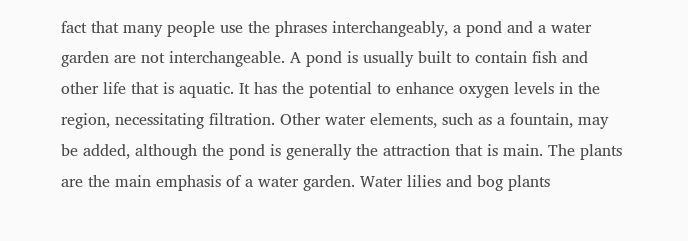fact that many people use the phrases interchangeably, a pond and a water garden are not interchangeable. A pond is usually built to contain fish and other life that is aquatic. It has the potential to enhance oxygen levels in the region, necessitating filtration. Other water elements, such as a fountain, may be added, although the pond is generally the attraction that is main. The plants are the main emphasis of a water garden. Water lilies and bog plants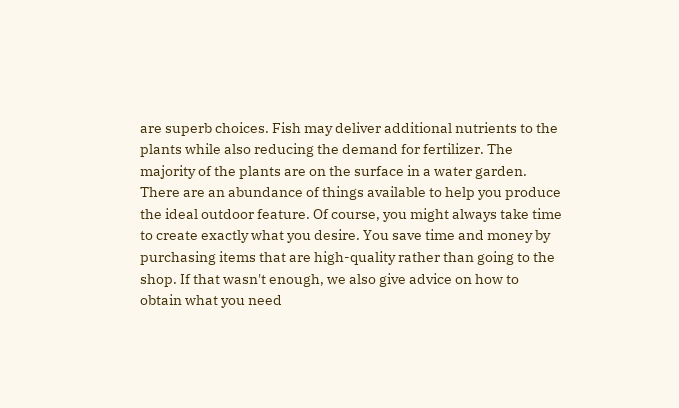are superb choices. Fish may deliver additional nutrients to the plants while also reducing the demand for fertilizer. The majority of the plants are on the surface in a water garden. There are an abundance of things available to help you produce the ideal outdoor feature. Of course, you might always take time to create exactly what you desire. You save time and money by purchasing items that are high-quality rather than going to the shop. If that wasn't enough, we also give advice on how to obtain what you need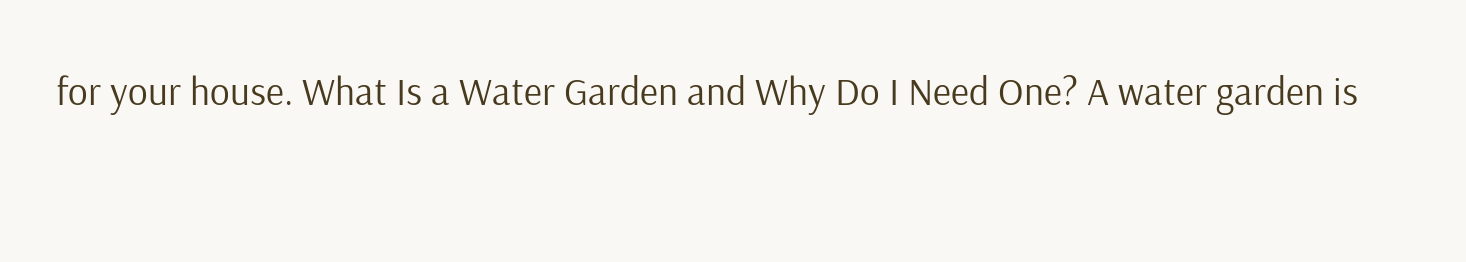for your house. What Is a Water Garden and Why Do I Need One? A water garden is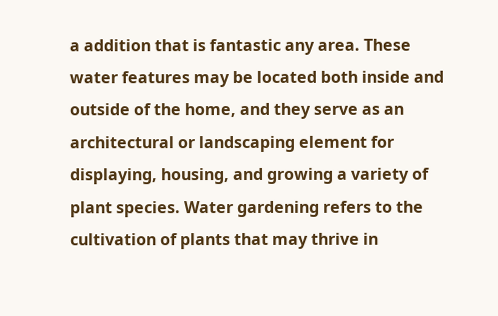a addition that is fantastic any area. These water features may be located both inside and outside of the home, and they serve as an architectural or landscaping element for displaying, housing, and growing a variety of plant species. Water gardening refers to the cultivation of plants that may thrive in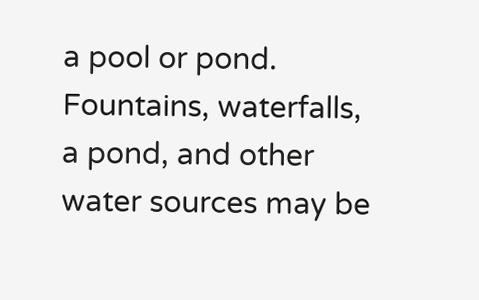a pool or pond. Fountains, waterfalls, a pond, and other water sources may be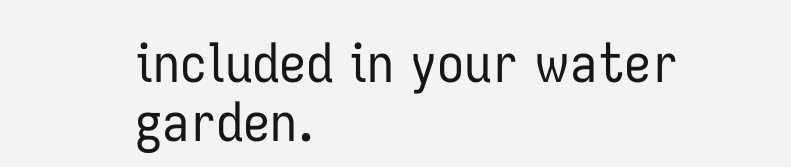included in your water garden.